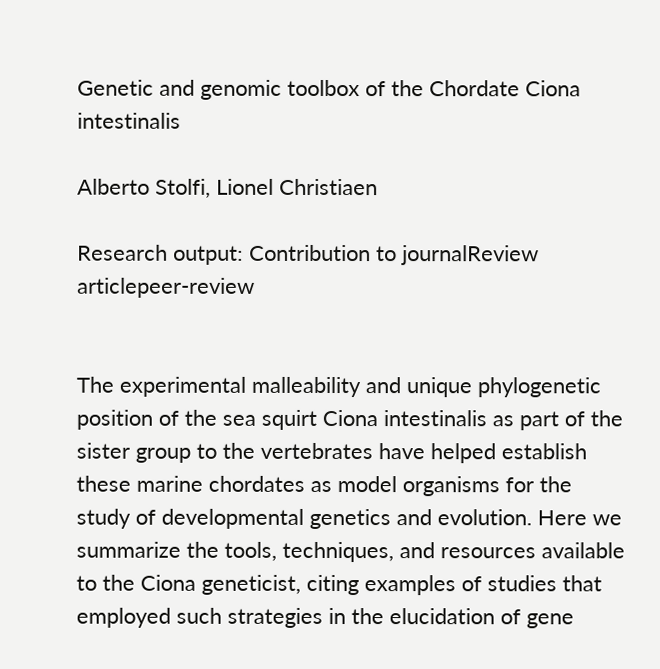Genetic and genomic toolbox of the Chordate Ciona intestinalis

Alberto Stolfi, Lionel Christiaen

Research output: Contribution to journalReview articlepeer-review


The experimental malleability and unique phylogenetic position of the sea squirt Ciona intestinalis as part of the sister group to the vertebrates have helped establish these marine chordates as model organisms for the study of developmental genetics and evolution. Here we summarize the tools, techniques, and resources available to the Ciona geneticist, citing examples of studies that employed such strategies in the elucidation of gene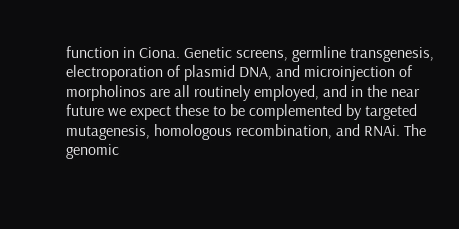function in Ciona. Genetic screens, germline transgenesis, electroporation of plasmid DNA, and microinjection of morpholinos are all routinely employed, and in the near future we expect these to be complemented by targeted mutagenesis, homologous recombination, and RNAi. The genomic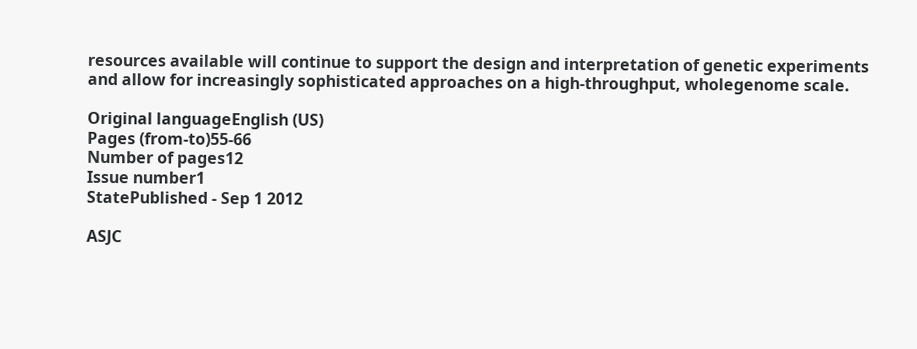resources available will continue to support the design and interpretation of genetic experiments and allow for increasingly sophisticated approaches on a high-throughput, wholegenome scale.

Original languageEnglish (US)
Pages (from-to)55-66
Number of pages12
Issue number1
StatePublished - Sep 1 2012

ASJC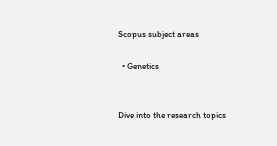Scopus subject areas

  • Genetics


Dive into the research topics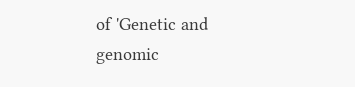of 'Genetic and genomic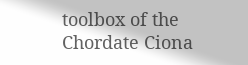toolbox of the Chordate Ciona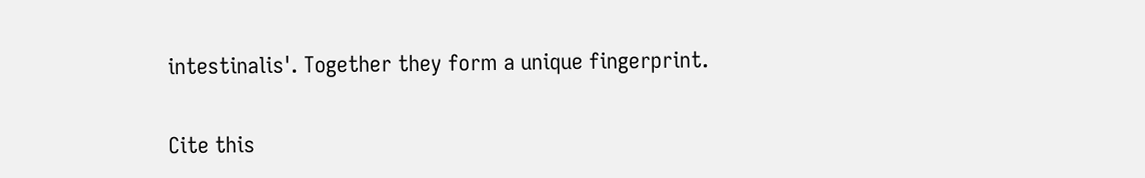intestinalis'. Together they form a unique fingerprint.

Cite this